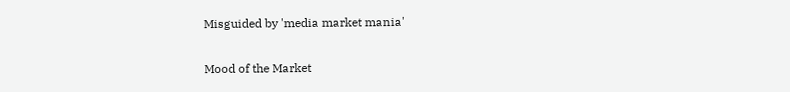Misguided by 'media market mania'

Mood of the Market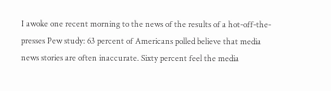I awoke one recent morning to the news of the results of a hot-off-the-presses Pew study: 63 percent of Americans polled believe that media news stories are often inaccurate. Sixty percent feel the media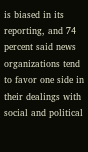is biased in its reporting, and 74 percent said news organizations tend to favor one side in their dealings with social and political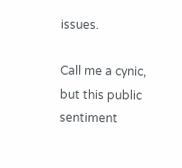issues.

Call me a cynic, but this public sentiment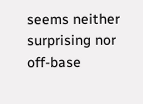seems neither surprising nor off-base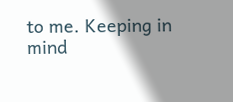to me. Keeping in mind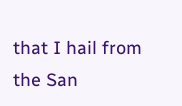that I hail from the San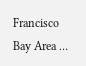Francisco Bay Area …